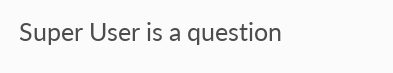Super User is a question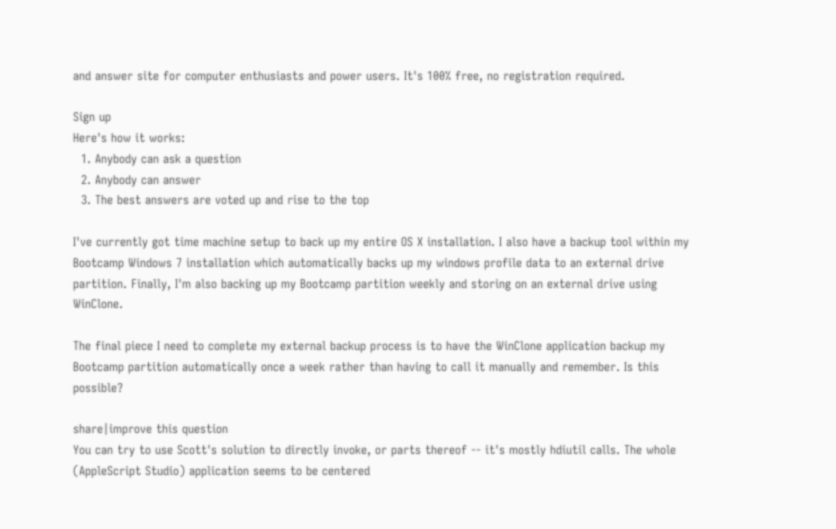and answer site for computer enthusiasts and power users. It's 100% free, no registration required.

Sign up
Here's how it works:
  1. Anybody can ask a question
  2. Anybody can answer
  3. The best answers are voted up and rise to the top

I've currently got time machine setup to back up my entire OS X installation. I also have a backup tool within my Bootcamp Windows 7 installation which automatically backs up my windows profile data to an external drive partition. Finally, I'm also backing up my Bootcamp partition weekly and storing on an external drive using WinClone.

The final piece I need to complete my external backup process is to have the WinClone application backup my Bootcamp partition automatically once a week rather than having to call it manually and remember. Is this possible?

share|improve this question
You can try to use Scott's solution to directly invoke, or parts thereof -- it's mostly hdiutil calls. The whole (AppleScript Studio) application seems to be centered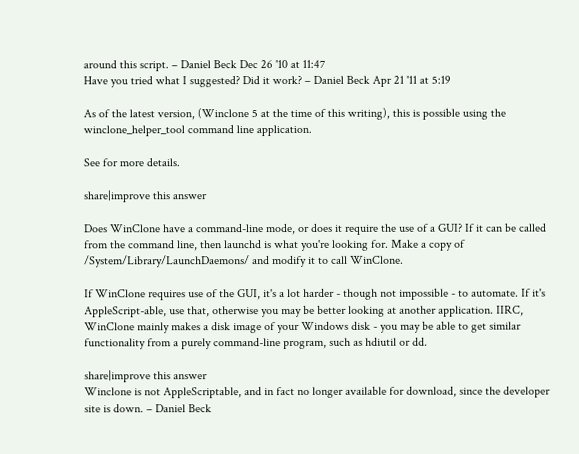around this script. – Daniel Beck Dec 26 '10 at 11:47
Have you tried what I suggested? Did it work? – Daniel Beck Apr 21 '11 at 5:19

As of the latest version, (Winclone 5 at the time of this writing), this is possible using the winclone_helper_tool command line application.

See for more details.

share|improve this answer

Does WinClone have a command-line mode, or does it require the use of a GUI? If it can be called from the command line, then launchd is what you're looking for. Make a copy of /System/Library/LaunchDaemons/ and modify it to call WinClone.

If WinClone requires use of the GUI, it's a lot harder - though not impossible - to automate. If it's AppleScript-able, use that, otherwise you may be better looking at another application. IIRC, WinClone mainly makes a disk image of your Windows disk - you may be able to get similar functionality from a purely command-line program, such as hdiutil or dd.

share|improve this answer
Winclone is not AppleScriptable, and in fact no longer available for download, since the developer site is down. – Daniel Beck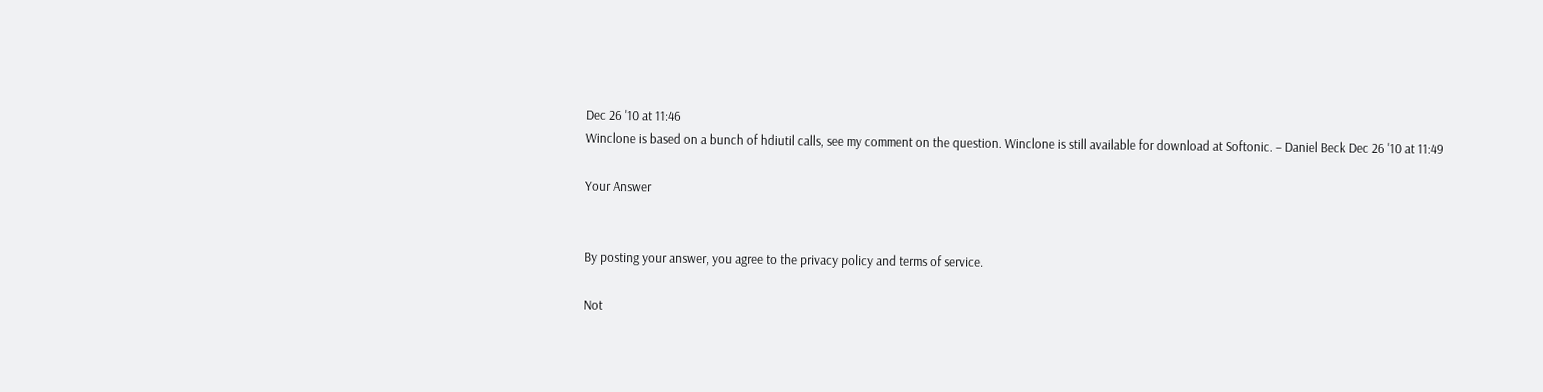Dec 26 '10 at 11:46
Winclone is based on a bunch of hdiutil calls, see my comment on the question. Winclone is still available for download at Softonic. – Daniel Beck Dec 26 '10 at 11:49

Your Answer


By posting your answer, you agree to the privacy policy and terms of service.

Not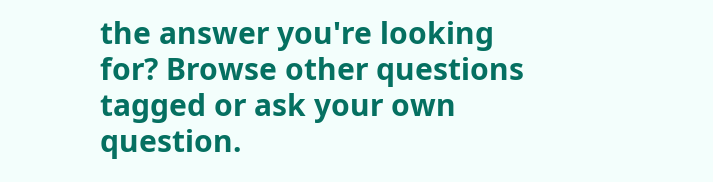the answer you're looking for? Browse other questions tagged or ask your own question.